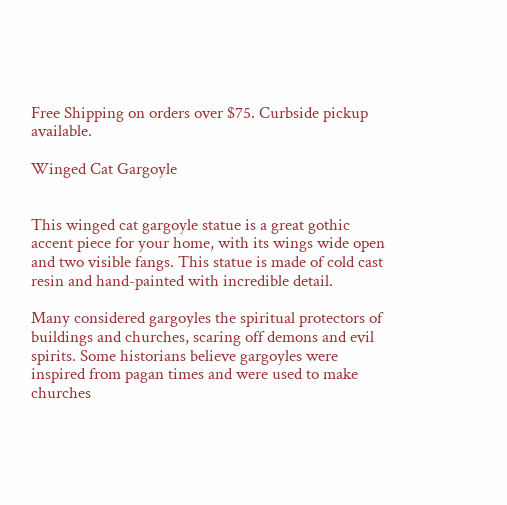Free Shipping on orders over $75. Curbside pickup available.

Winged Cat Gargoyle


This winged cat gargoyle statue is a great gothic accent piece for your home, with its wings wide open and two visible fangs. This statue is made of cold cast resin and hand-painted with incredible detail.

Many considered gargoyles the spiritual protectors of buildings and churches, scaring off demons and evil spirits. Some historians believe gargoyles were inspired from pagan times and were used to make churches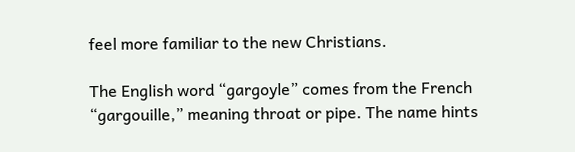feel more familiar to the new Christians.

The English word “gargoyle” comes from the French “gargouille,” meaning throat or pipe. The name hints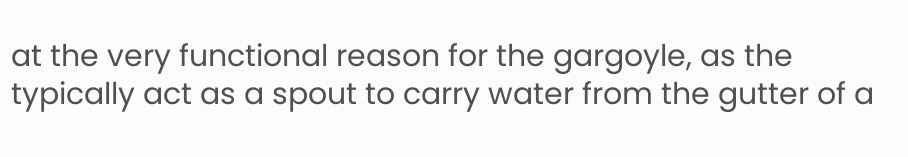at the very functional reason for the gargoyle, as the typically act as a spout to carry water from the gutter of a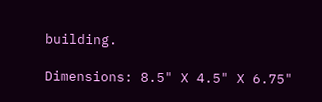building.

Dimensions: 8.5" X 4.5" X 6.75"